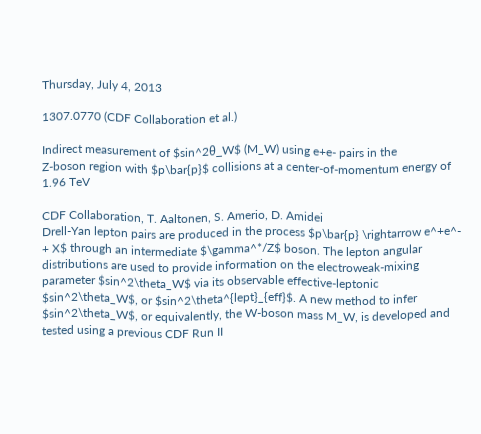Thursday, July 4, 2013

1307.0770 (CDF Collaboration et al.)

Indirect measurement of $sin^2θ_W$ (M_W) using e+e- pairs in the
Z-boson region with $p\bar{p}$ collisions at a center-of-momentum energy of
1.96 TeV

CDF Collaboration, T. Aaltonen, S. Amerio, D. Amidei
Drell-Yan lepton pairs are produced in the process $p\bar{p} \rightarrow e^+e^- + X$ through an intermediate $\gamma^*/Z$ boson. The lepton angular distributions are used to provide information on the electroweak-mixing parameter $sin^2\theta_W$ via its observable effective-leptonic $sin^2\theta_W$, or $sin^2\theta^{lept}_{eff}$. A new method to infer $sin^2\theta_W$, or equivalently, the W-boson mass M_W, is developed and tested using a previous CDF Run II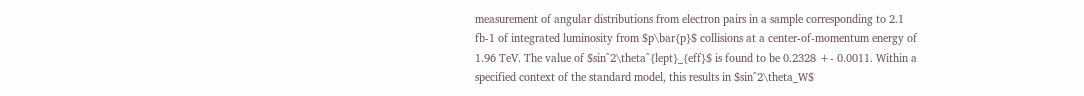measurement of angular distributions from electron pairs in a sample corresponding to 2.1 fb-1 of integrated luminosity from $p\bar{p}$ collisions at a center-of-momentum energy of 1.96 TeV. The value of $sin^2\theta^{lept}_{eff}$ is found to be 0.2328 +- 0.0011. Within a specified context of the standard model, this results in $sin^2\theta_W$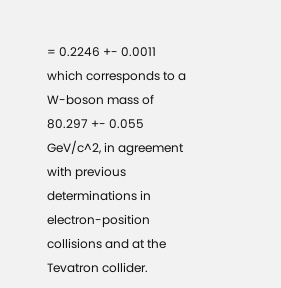= 0.2246 +- 0.0011 which corresponds to a W-boson mass of 80.297 +- 0.055 GeV/c^2, in agreement with previous determinations in electron-position collisions and at the Tevatron collider.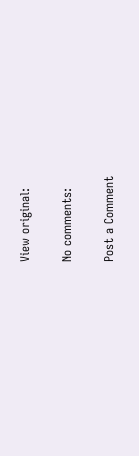View original:

No comments:

Post a Comment